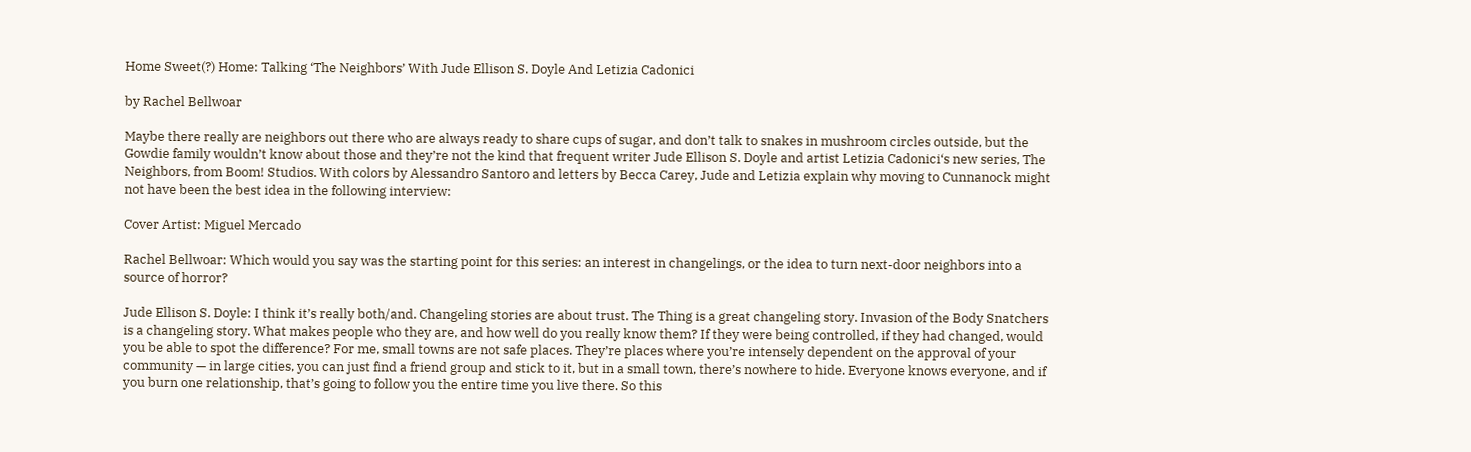Home Sweet(?) Home: Talking ‘The Neighbors’ With Jude Ellison S. Doyle And Letizia Cadonici

by Rachel Bellwoar

Maybe there really are neighbors out there who are always ready to share cups of sugar, and don’t talk to snakes in mushroom circles outside, but the Gowdie family wouldn’t know about those and they’re not the kind that frequent writer Jude Ellison S. Doyle and artist Letizia Cadonici‘s new series, The Neighbors, from Boom! Studios. With colors by Alessandro Santoro and letters by Becca Carey, Jude and Letizia explain why moving to Cunnanock might not have been the best idea in the following interview:

Cover Artist: Miguel Mercado

Rachel Bellwoar: Which would you say was the starting point for this series: an interest in changelings, or the idea to turn next-door neighbors into a source of horror?

Jude Ellison S. Doyle: I think it’s really both/and. Changeling stories are about trust. The Thing is a great changeling story. Invasion of the Body Snatchers is a changeling story. What makes people who they are, and how well do you really know them? If they were being controlled, if they had changed, would you be able to spot the difference? For me, small towns are not safe places. They’re places where you’re intensely dependent on the approval of your community — in large cities, you can just find a friend group and stick to it, but in a small town, there’s nowhere to hide. Everyone knows everyone, and if you burn one relationship, that’s going to follow you the entire time you live there. So this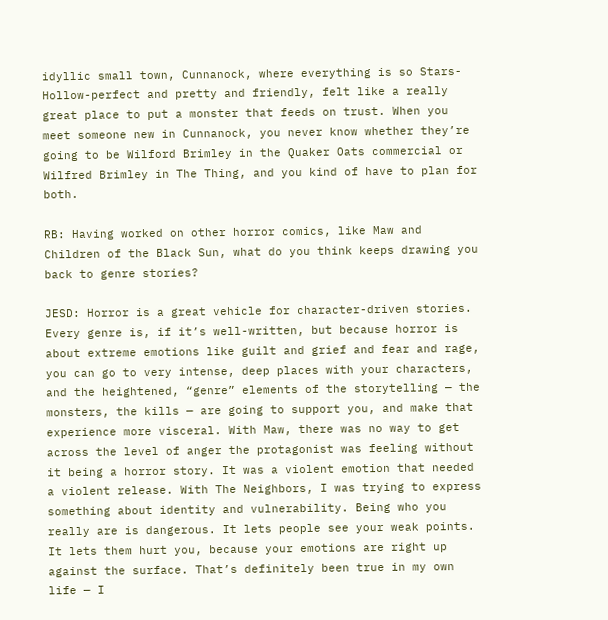idyllic small town, Cunnanock, where everything is so Stars-Hollow-perfect and pretty and friendly, felt like a really great place to put a monster that feeds on trust. When you meet someone new in Cunnanock, you never know whether they’re going to be Wilford Brimley in the Quaker Oats commercial or Wilfred Brimley in The Thing, and you kind of have to plan for both.

RB: Having worked on other horror comics, like Maw and Children of the Black Sun, what do you think keeps drawing you back to genre stories?

JESD: Horror is a great vehicle for character-driven stories. Every genre is, if it’s well-written, but because horror is about extreme emotions like guilt and grief and fear and rage, you can go to very intense, deep places with your characters, and the heightened, “genre” elements of the storytelling — the monsters, the kills — are going to support you, and make that experience more visceral. With Maw, there was no way to get across the level of anger the protagonist was feeling without it being a horror story. It was a violent emotion that needed a violent release. With The Neighbors, I was trying to express something about identity and vulnerability. Being who you really are is dangerous. It lets people see your weak points. It lets them hurt you, because your emotions are right up against the surface. That’s definitely been true in my own life — I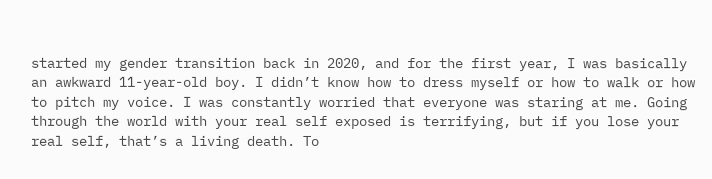started my gender transition back in 2020, and for the first year, I was basically an awkward 11-year-old boy. I didn’t know how to dress myself or how to walk or how to pitch my voice. I was constantly worried that everyone was staring at me. Going through the world with your real self exposed is terrifying, but if you lose your real self, that’s a living death. To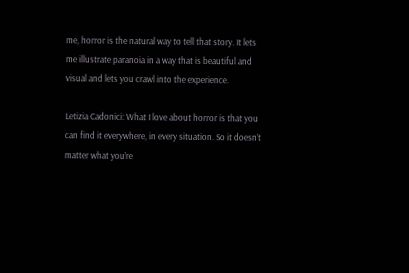me, horror is the natural way to tell that story. It lets me illustrate paranoia in a way that is beautiful and visual and lets you crawl into the experience.

Letizia Cadonici: What I love about horror is that you can find it everywhere, in every situation. So it doesn’t matter what you’re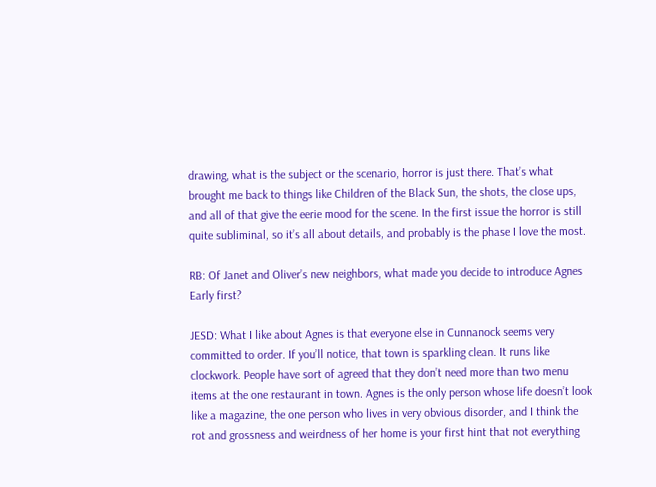drawing, what is the subject or the scenario, horror is just there. That’s what brought me back to things like Children of the Black Sun, the shots, the close ups, and all of that give the eerie mood for the scene. In the first issue the horror is still quite subliminal, so it’s all about details, and probably is the phase I love the most.

RB: Of Janet and Oliver’s new neighbors, what made you decide to introduce Agnes Early first?

JESD: What I like about Agnes is that everyone else in Cunnanock seems very committed to order. If you’ll notice, that town is sparkling clean. It runs like clockwork. People have sort of agreed that they don’t need more than two menu items at the one restaurant in town. Agnes is the only person whose life doesn’t look like a magazine, the one person who lives in very obvious disorder, and I think the rot and grossness and weirdness of her home is your first hint that not everything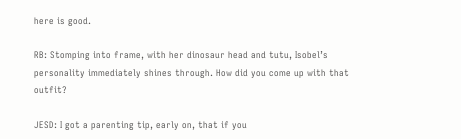here is good.

RB: Stomping into frame, with her dinosaur head and tutu, Isobel’s personality immediately shines through. How did you come up with that outfit?

JESD: I got a parenting tip, early on, that if you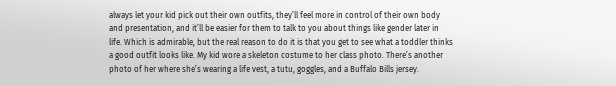always let your kid pick out their own outfits, they’ll feel more in control of their own body and presentation, and it’ll be easier for them to talk to you about things like gender later in life. Which is admirable, but the real reason to do it is that you get to see what a toddler thinks a good outfit looks like. My kid wore a skeleton costume to her class photo. There’s another photo of her where she’s wearing a life vest, a tutu, goggles, and a Buffalo Bills jersey.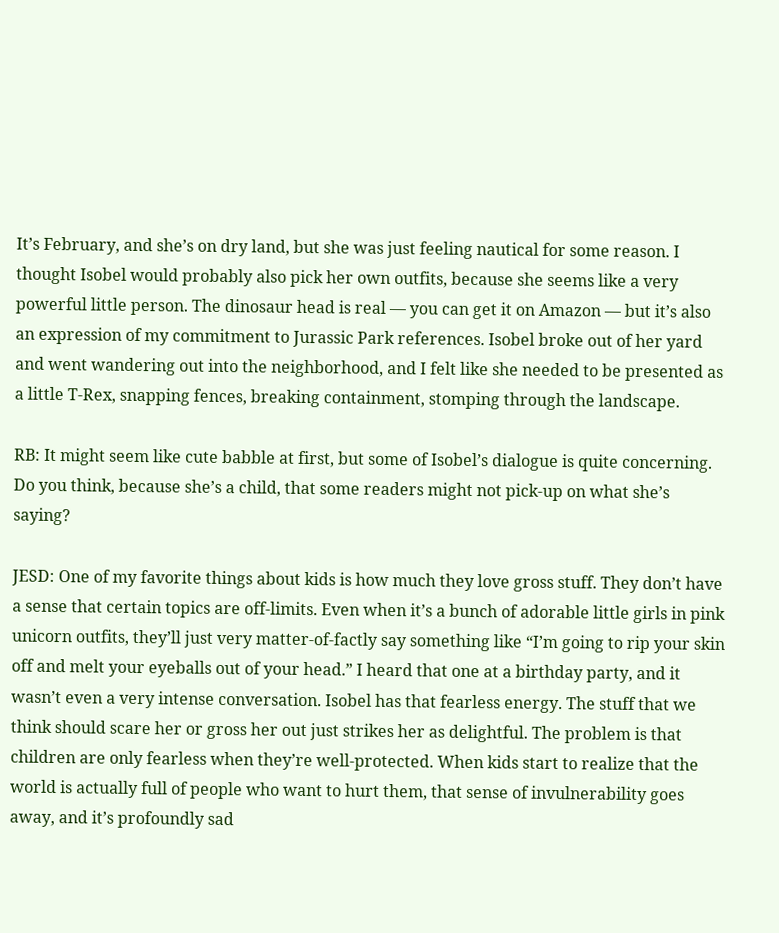It’s February, and she’s on dry land, but she was just feeling nautical for some reason. I thought Isobel would probably also pick her own outfits, because she seems like a very powerful little person. The dinosaur head is real — you can get it on Amazon — but it’s also an expression of my commitment to Jurassic Park references. Isobel broke out of her yard and went wandering out into the neighborhood, and I felt like she needed to be presented as a little T-Rex, snapping fences, breaking containment, stomping through the landscape.

RB: It might seem like cute babble at first, but some of Isobel’s dialogue is quite concerning. Do you think, because she’s a child, that some readers might not pick-up on what she’s saying?

JESD: One of my favorite things about kids is how much they love gross stuff. They don’t have a sense that certain topics are off-limits. Even when it’s a bunch of adorable little girls in pink unicorn outfits, they’ll just very matter-of-factly say something like “I’m going to rip your skin off and melt your eyeballs out of your head.” I heard that one at a birthday party, and it wasn’t even a very intense conversation. Isobel has that fearless energy. The stuff that we think should scare her or gross her out just strikes her as delightful. The problem is that children are only fearless when they’re well-protected. When kids start to realize that the world is actually full of people who want to hurt them, that sense of invulnerability goes away, and it’s profoundly sad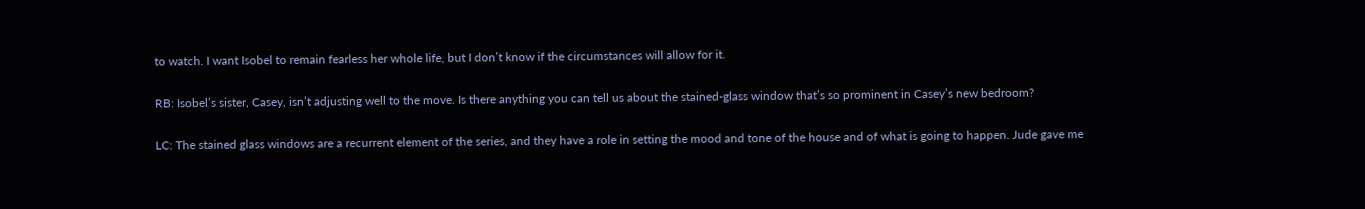to watch. I want Isobel to remain fearless her whole life, but I don’t know if the circumstances will allow for it.

RB: Isobel’s sister, Casey, isn’t adjusting well to the move. Is there anything you can tell us about the stained-glass window that’s so prominent in Casey’s new bedroom?

LC: The stained glass windows are a recurrent element of the series, and they have a role in setting the mood and tone of the house and of what is going to happen. Jude gave me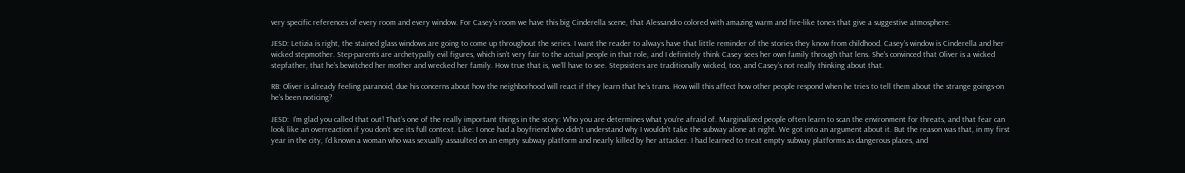very specific references of every room and every window. For Casey’s room we have this big Cinderella scene, that Alessandro colored with amazing warm and fire-like tones that give a suggestive atmosphere.

JESD: Letizia is right, the stained glass windows are going to come up throughout the series. I want the reader to always have that little reminder of the stories they know from childhood. Casey’s window is Cinderella and her wicked stepmother. Step-parents are archetypally evil figures, which isn’t very fair to the actual people in that role, and I definitely think Casey sees her own family through that lens. She’s convinced that Oliver is a wicked stepfather, that he’s bewitched her mother and wrecked her family. How true that is, we’ll have to see. Stepsisters are traditionally wicked, too, and Casey’s not really thinking about that.

RB: Oliver is already feeling paranoid, due his concerns about how the neighborhood will react if they learn that he’s trans. How will this affect how other people respond when he tries to tell them about the strange goings-on he’s been noticing?

JESD:  I’m glad you called that out! That’s one of the really important things in the story: Who you are determines what you’re afraid of. Marginalized people often learn to scan the environment for threats, and that fear can look like an overreaction if you don’t see its full context. Like: I once had a boyfriend who didn’t understand why I wouldn’t take the subway alone at night. We got into an argument about it. But the reason was that, in my first year in the city, I’d known a woman who was sexually assaulted on an empty subway platform and nearly killed by her attacker. I had learned to treat empty subway platforms as dangerous places, and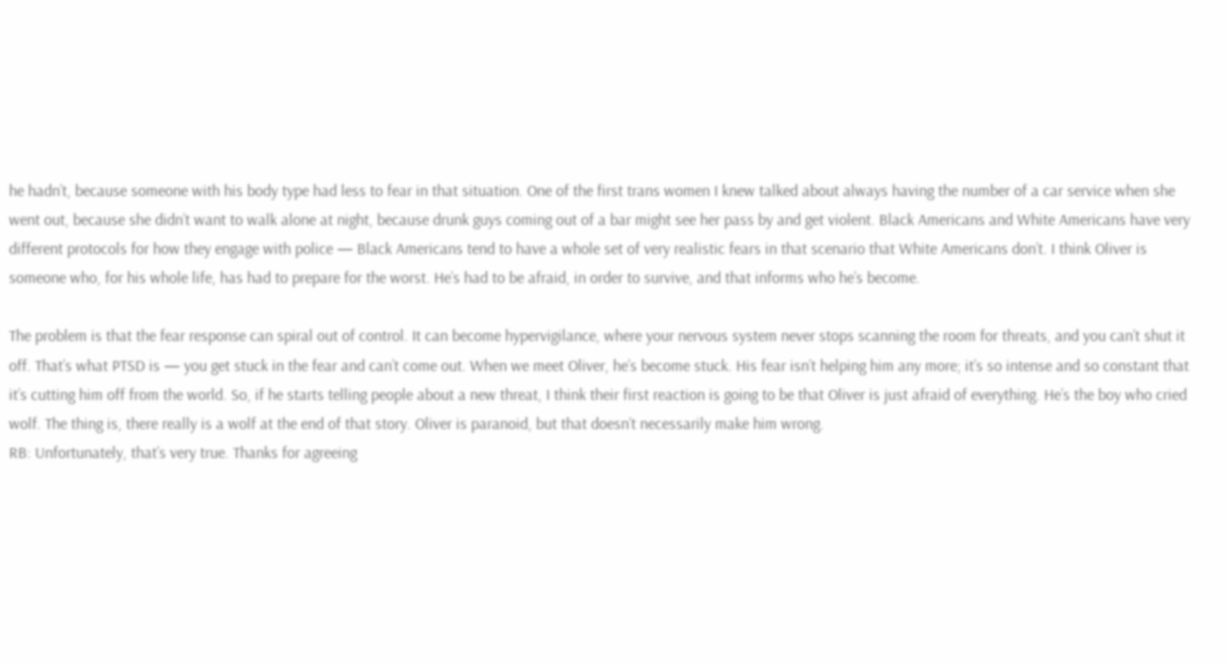he hadn’t, because someone with his body type had less to fear in that situation. One of the first trans women I knew talked about always having the number of a car service when she went out, because she didn’t want to walk alone at night, because drunk guys coming out of a bar might see her pass by and get violent. Black Americans and White Americans have very different protocols for how they engage with police — Black Americans tend to have a whole set of very realistic fears in that scenario that White Americans don’t. I think Oliver is someone who, for his whole life, has had to prepare for the worst. He’s had to be afraid, in order to survive, and that informs who he’s become.

The problem is that the fear response can spiral out of control. It can become hypervigilance, where your nervous system never stops scanning the room for threats, and you can’t shut it off. That’s what PTSD is — you get stuck in the fear and can’t come out. When we meet Oliver, he’s become stuck. His fear isn’t helping him any more; it’s so intense and so constant that it’s cutting him off from the world. So, if he starts telling people about a new threat, I think their first reaction is going to be that Oliver is just afraid of everything. He’s the boy who cried wolf. The thing is, there really is a wolf at the end of that story. Oliver is paranoid, but that doesn’t necessarily make him wrong.
RB: Unfortunately, that’s very true. Thanks for agreeing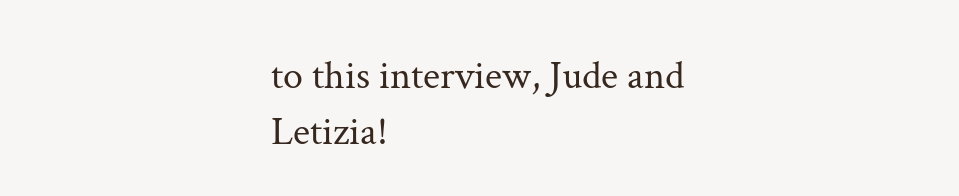to this interview, Jude and Letizia!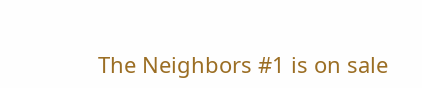The Neighbors #1 is on sale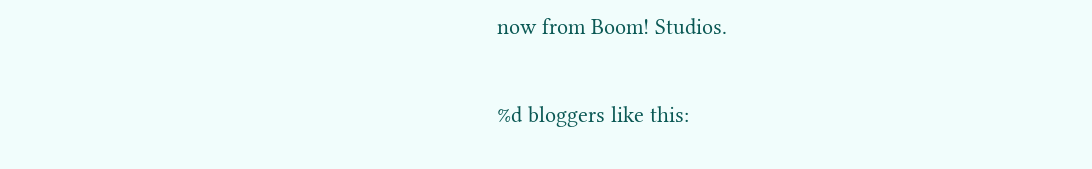now from Boom! Studios.

%d bloggers like this: